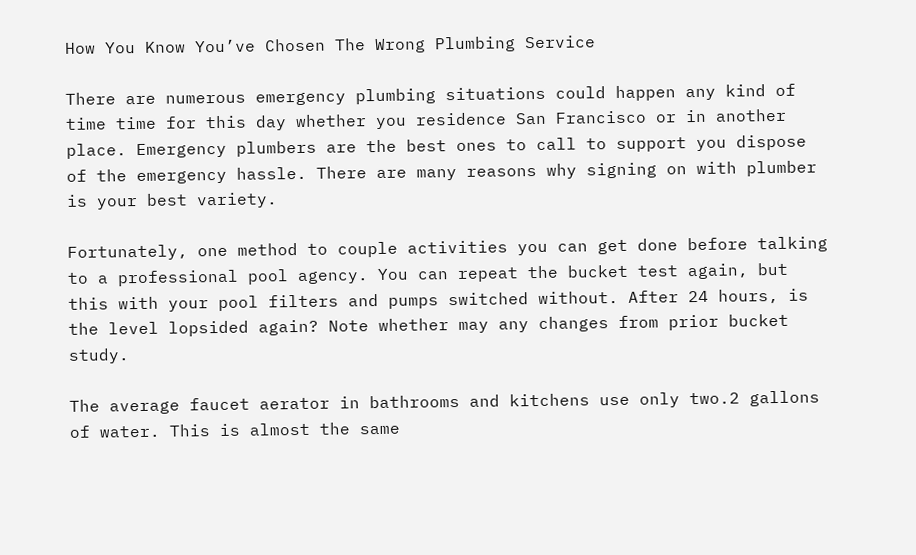How You Know You’ve Chosen The Wrong Plumbing Service

There are numerous emergency plumbing situations could happen any kind of time time for this day whether you residence San Francisco or in another place. Emergency plumbers are the best ones to call to support you dispose of the emergency hassle. There are many reasons why signing on with plumber is your best variety.

Fortunately, one method to couple activities you can get done before talking to a professional pool agency. You can repeat the bucket test again, but this with your pool filters and pumps switched without. After 24 hours, is the level lopsided again? Note whether may any changes from prior bucket study.

The average faucet aerator in bathrooms and kitchens use only two.2 gallons of water. This is almost the same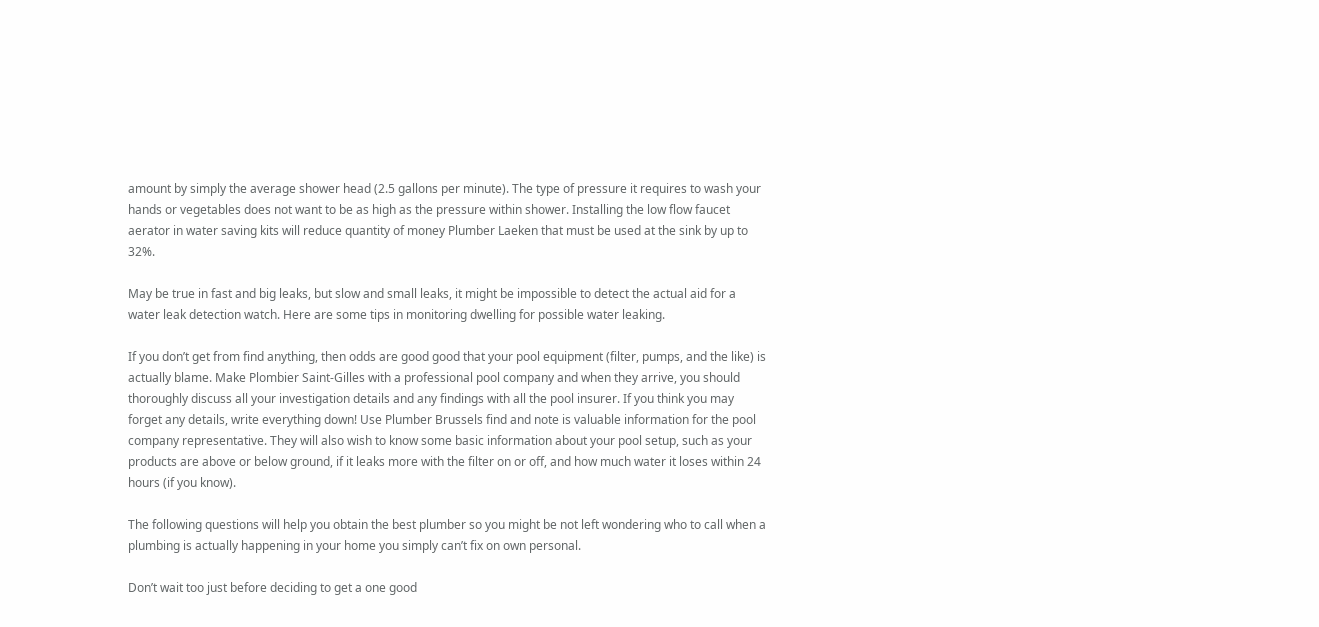amount by simply the average shower head (2.5 gallons per minute). The type of pressure it requires to wash your hands or vegetables does not want to be as high as the pressure within shower. Installing the low flow faucet aerator in water saving kits will reduce quantity of money Plumber Laeken that must be used at the sink by up to 32%.

May be true in fast and big leaks, but slow and small leaks, it might be impossible to detect the actual aid for a water leak detection watch. Here are some tips in monitoring dwelling for possible water leaking.

If you don’t get from find anything, then odds are good good that your pool equipment (filter, pumps, and the like) is actually blame. Make Plombier Saint-Gilles with a professional pool company and when they arrive, you should thoroughly discuss all your investigation details and any findings with all the pool insurer. If you think you may forget any details, write everything down! Use Plumber Brussels find and note is valuable information for the pool company representative. They will also wish to know some basic information about your pool setup, such as your products are above or below ground, if it leaks more with the filter on or off, and how much water it loses within 24 hours (if you know).

The following questions will help you obtain the best plumber so you might be not left wondering who to call when a plumbing is actually happening in your home you simply can’t fix on own personal.

Don’t wait too just before deciding to get a one good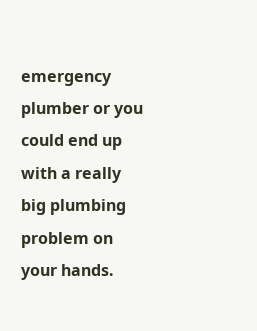emergency plumber or you could end up with a really big plumbing problem on your hands.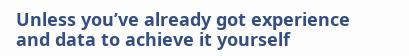Unless you’ve already got experience and data to achieve it yourself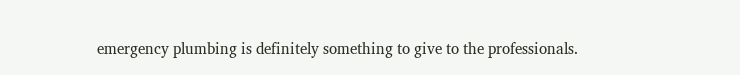emergency plumbing is definitely something to give to the professionals.